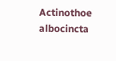Actinothoe albocincta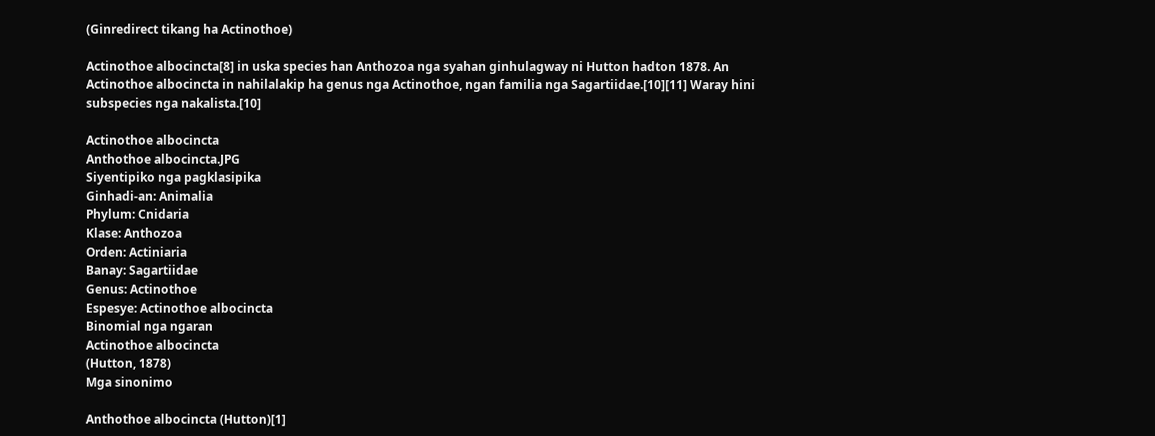(Ginredirect tikang ha Actinothoe)

Actinothoe albocincta[8] in uska species han Anthozoa nga syahan ginhulagway ni Hutton hadton 1878. An Actinothoe albocincta in nahilalakip ha genus nga Actinothoe, ngan familia nga Sagartiidae.[10][11] Waray hini subspecies nga nakalista.[10]

Actinothoe albocincta
Anthothoe albocincta.JPG
Siyentipiko nga pagklasipika
Ginhadi-an: Animalia
Phylum: Cnidaria
Klase: Anthozoa
Orden: Actiniaria
Banay: Sagartiidae
Genus: Actinothoe
Espesye: Actinothoe albocincta
Binomial nga ngaran
Actinothoe albocincta
(Hutton, 1878)
Mga sinonimo

Anthothoe albocincta (Hutton)[1]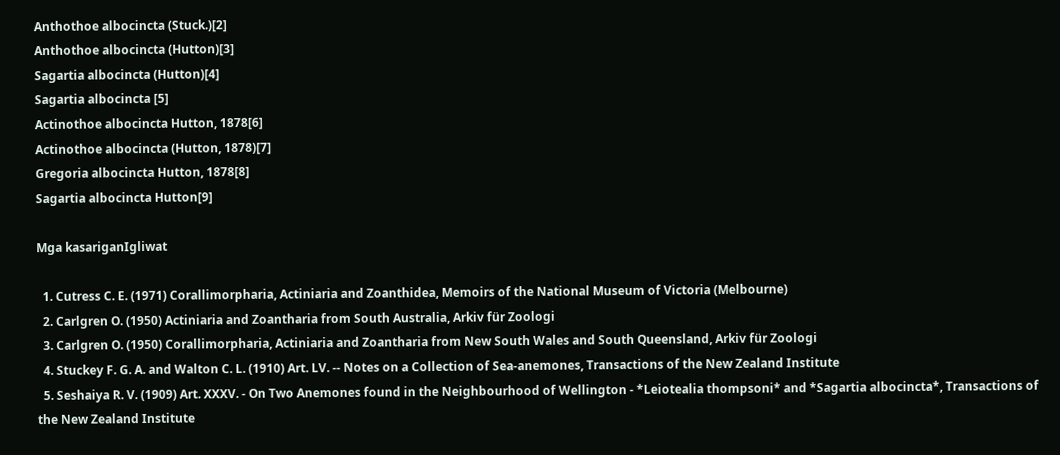Anthothoe albocincta (Stuck.)[2]
Anthothoe albocincta (Hutton)[3]
Sagartia albocincta (Hutton)[4]
Sagartia albocincta [5]
Actinothoe albocincta Hutton, 1878[6]
Actinothoe albocincta (Hutton, 1878)[7]
Gregoria albocincta Hutton, 1878[8]
Sagartia albocincta Hutton[9]

Mga kasariganIgliwat

  1. Cutress C. E. (1971) Corallimorpharia, Actiniaria and Zoanthidea, Memoirs of the National Museum of Victoria (Melbourne)
  2. Carlgren O. (1950) Actiniaria and Zoantharia from South Australia, Arkiv für Zoologi
  3. Carlgren O. (1950) Corallimorpharia, Actiniaria and Zoantharia from New South Wales and South Queensland, Arkiv für Zoologi
  4. Stuckey F. G. A. and Walton C. L. (1910) Art. LV. -- Notes on a Collection of Sea-anemones, Transactions of the New Zealand Institute
  5. Seshaiya R. V. (1909) Art. XXXV. - On Two Anemones found in the Neighbourhood of Wellington - *Leiotealia thompsoni* and *Sagartia albocincta*, Transactions of the New Zealand Institute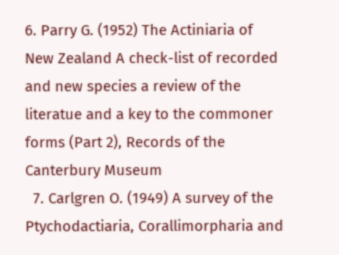6. Parry G. (1952) The Actiniaria of New Zealand A check-list of recorded and new species a review of the literatue and a key to the commoner forms (Part 2), Records of the Canterbury Museum
  7. Carlgren O. (1949) A survey of the Ptychodactiaria, Corallimorpharia and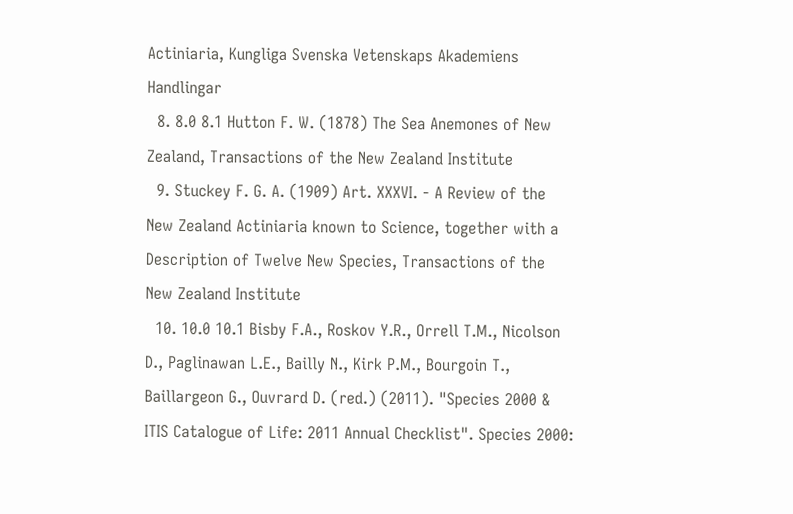Actiniaria, Kungliga Svenska Vetenskaps Akademiens Handlingar
  8. 8.0 8.1 Hutton F. W. (1878) The Sea Anemones of New Zealand, Transactions of the New Zealand Institute
  9. Stuckey F. G. A. (1909) Art. XXXVI. - A Review of the New Zealand Actiniaria known to Science, together with a Description of Twelve New Species, Transactions of the New Zealand Institute
  10. 10.0 10.1 Bisby F.A., Roskov Y.R., Orrell T.M., Nicolson D., Paglinawan L.E., Bailly N., Kirk P.M., Bourgoin T., Baillargeon G., Ouvrard D. (red.) (2011). "Species 2000 & ITIS Catalogue of Life: 2011 Annual Checklist". Species 2000: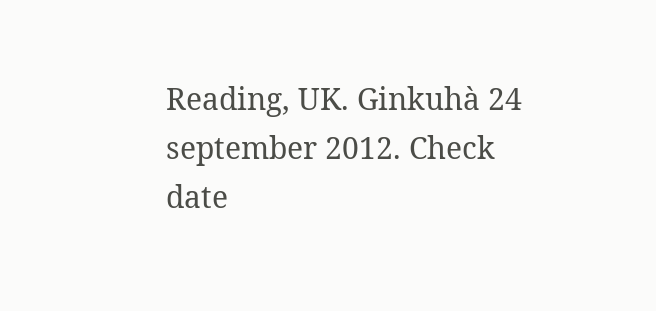Reading, UK. Ginkuhà 24 september 2012. Check date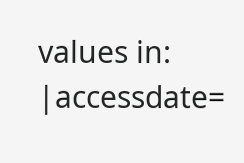values in: |accessdate=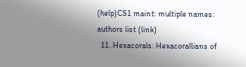(help)CS1 maint: multiple names: authors list (link)
  11. Hexacorals: Hexacorallians of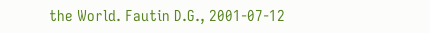the World. Fautin D.G., 2001-07-12